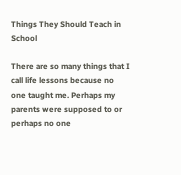Things They Should Teach in School

There are so many things that I call life lessons because no one taught me. Perhaps my parents were supposed to or perhaps no one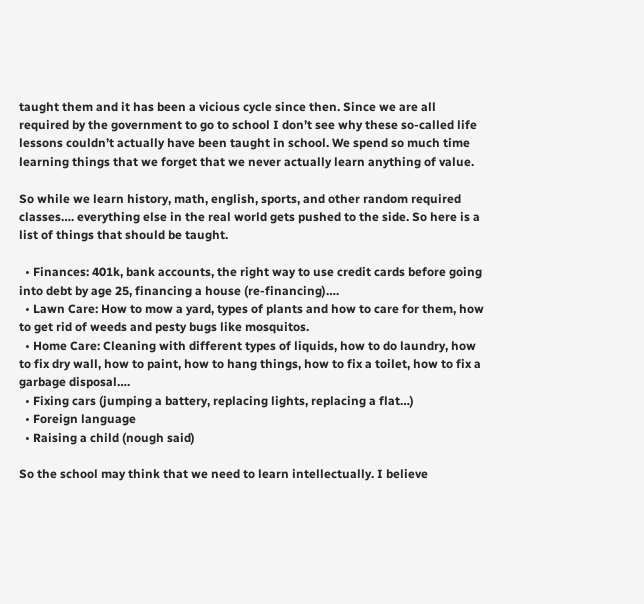taught them and it has been a vicious cycle since then. Since we are all required by the government to go to school I don’t see why these so-called life lessons couldn’t actually have been taught in school. We spend so much time learning things that we forget that we never actually learn anything of value.

So while we learn history, math, english, sports, and other random required classes…. everything else in the real world gets pushed to the side. So here is a list of things that should be taught.

  • Finances: 401k, bank accounts, the right way to use credit cards before going into debt by age 25, financing a house (re-financing)….
  • Lawn Care: How to mow a yard, types of plants and how to care for them, how to get rid of weeds and pesty bugs like mosquitos.
  • Home Care: Cleaning with different types of liquids, how to do laundry, how to fix dry wall, how to paint, how to hang things, how to fix a toilet, how to fix a garbage disposal….
  • Fixing cars (jumping a battery, replacing lights, replacing a flat…)
  • Foreign language
  • Raising a child (nough said)

So the school may think that we need to learn intellectually. I believe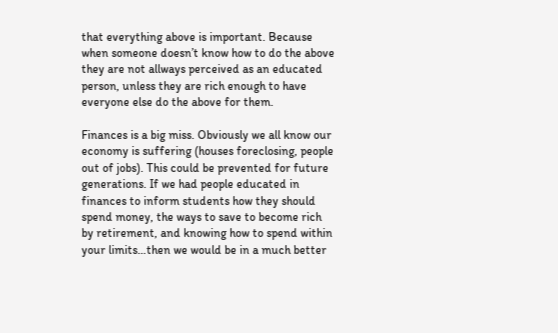that everything above is important. Because when someone doesn’t know how to do the above they are not allways perceived as an educated person, unless they are rich enough to have everyone else do the above for them.

Finances is a big miss. Obviously we all know our economy is suffering (houses foreclosing, people out of jobs). This could be prevented for future generations. If we had people educated in finances to inform students how they should spend money, the ways to save to become rich by retirement, and knowing how to spend within your limits…then we would be in a much better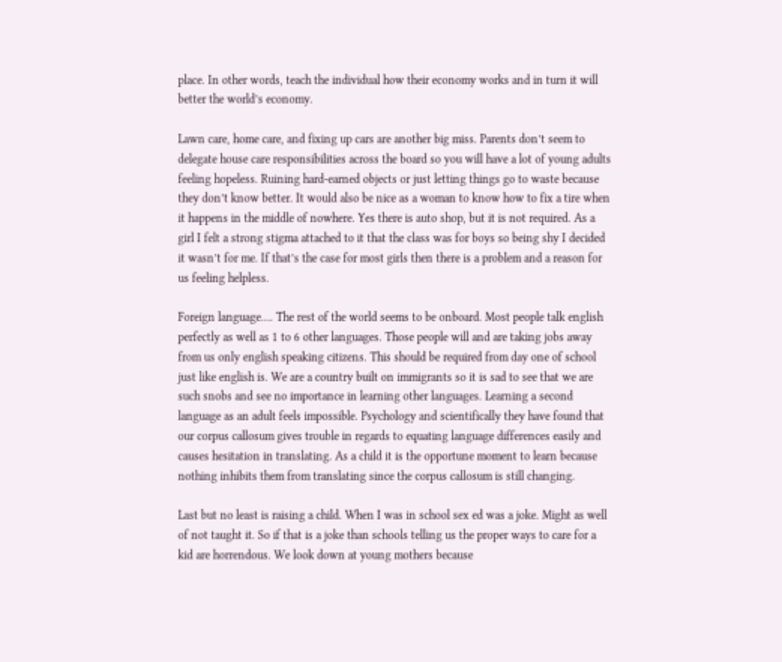place. In other words, teach the individual how their economy works and in turn it will better the world’s economy.

Lawn care, home care, and fixing up cars are another big miss. Parents don’t seem to delegate house care responsibilities across the board so you will have a lot of young adults feeling hopeless. Ruining hard-earned objects or just letting things go to waste because they don’t know better. It would also be nice as a woman to know how to fix a tire when it happens in the middle of nowhere. Yes there is auto shop, but it is not required. As a girl I felt a strong stigma attached to it that the class was for boys so being shy I decided it wasn’t for me. If that’s the case for most girls then there is a problem and a reason for us feeling helpless.

Foreign language…. The rest of the world seems to be onboard. Most people talk english perfectly as well as 1 to 6 other languages. Those people will and are taking jobs away from us only english speaking citizens. This should be required from day one of school just like english is. We are a country built on immigrants so it is sad to see that we are such snobs and see no importance in learning other languages. Learning a second language as an adult feels impossible. Psychology and scientifically they have found that our corpus callosum gives trouble in regards to equating language differences easily and causes hesitation in translating. As a child it is the opportune moment to learn because nothing inhibits them from translating since the corpus callosum is still changing.

Last but no least is raising a child. When I was in school sex ed was a joke. Might as well of not taught it. So if that is a joke than schools telling us the proper ways to care for a kid are horrendous. We look down at young mothers because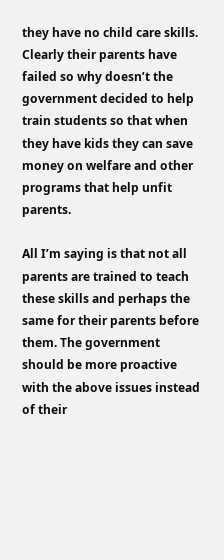they have no child care skills. Clearly their parents have failed so why doesn’t the government decided to help train students so that when they have kids they can save money on welfare and other programs that help unfit parents.

All I’m saying is that not all parents are trained to teach these skills and perhaps the same for their parents before them. The government should be more proactive with the above issues instead of their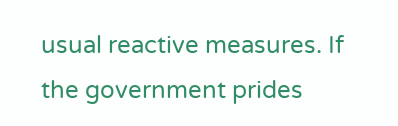usual reactive measures. If the government prides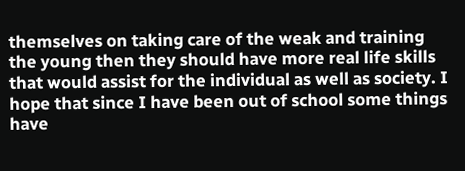themselves on taking care of the weak and training the young then they should have more real life skills that would assist for the individual as well as society. I hope that since I have been out of school some things have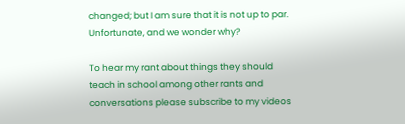changed; but I am sure that it is not up to par. Unfortunate, and we wonder why?

To hear my rant about things they should teach in school among other rants and conversations please subscribe to my videos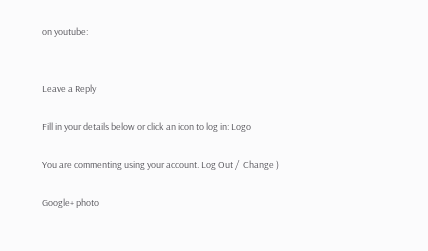on youtube:


Leave a Reply

Fill in your details below or click an icon to log in: Logo

You are commenting using your account. Log Out /  Change )

Google+ photo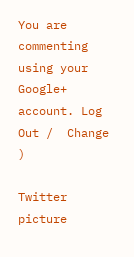You are commenting using your Google+ account. Log Out /  Change )

Twitter picture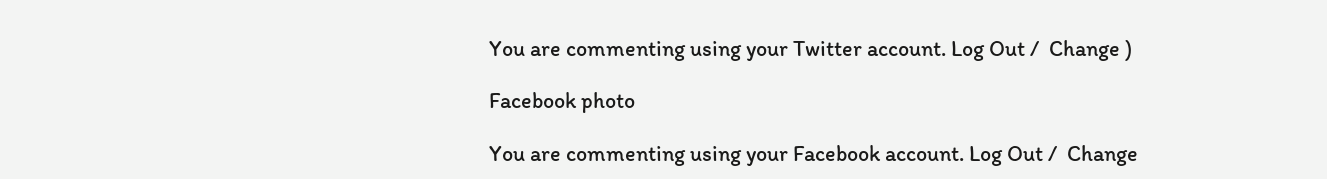You are commenting using your Twitter account. Log Out /  Change )

Facebook photo

You are commenting using your Facebook account. Log Out /  Change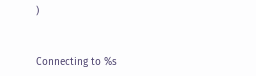)


Connecting to %s